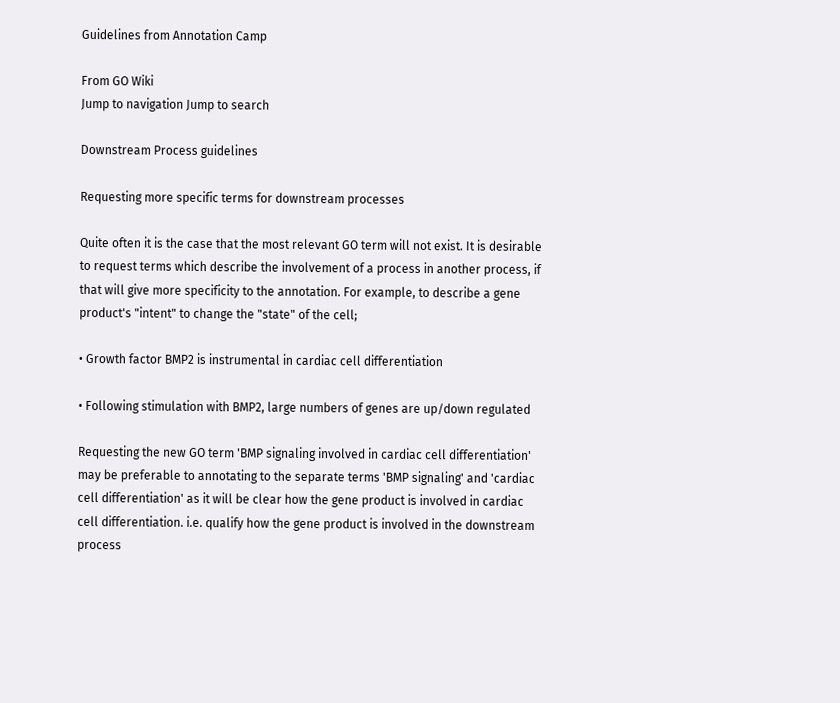Guidelines from Annotation Camp

From GO Wiki
Jump to navigation Jump to search

Downstream Process guidelines

Requesting more specific terms for downstream processes

Quite often it is the case that the most relevant GO term will not exist. It is desirable to request terms which describe the involvement of a process in another process, if that will give more specificity to the annotation. For example, to describe a gene product's "intent" to change the "state" of the cell;

• Growth factor BMP2 is instrumental in cardiac cell differentiation

• Following stimulation with BMP2, large numbers of genes are up/down regulated

Requesting the new GO term 'BMP signaling involved in cardiac cell differentiation' may be preferable to annotating to the separate terms 'BMP signaling' and 'cardiac cell differentiation' as it will be clear how the gene product is involved in cardiac cell differentiation. i.e. qualify how the gene product is involved in the downstream process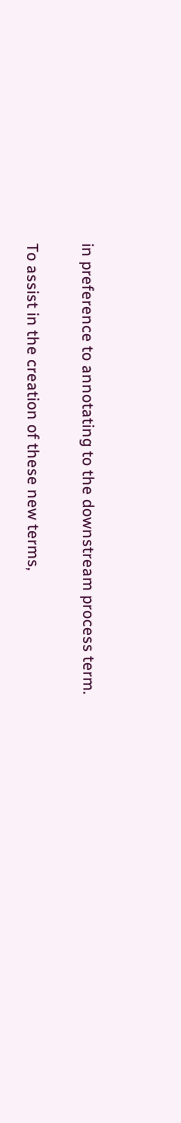in preference to annotating to the downstream process term.

To assist in the creation of these new terms,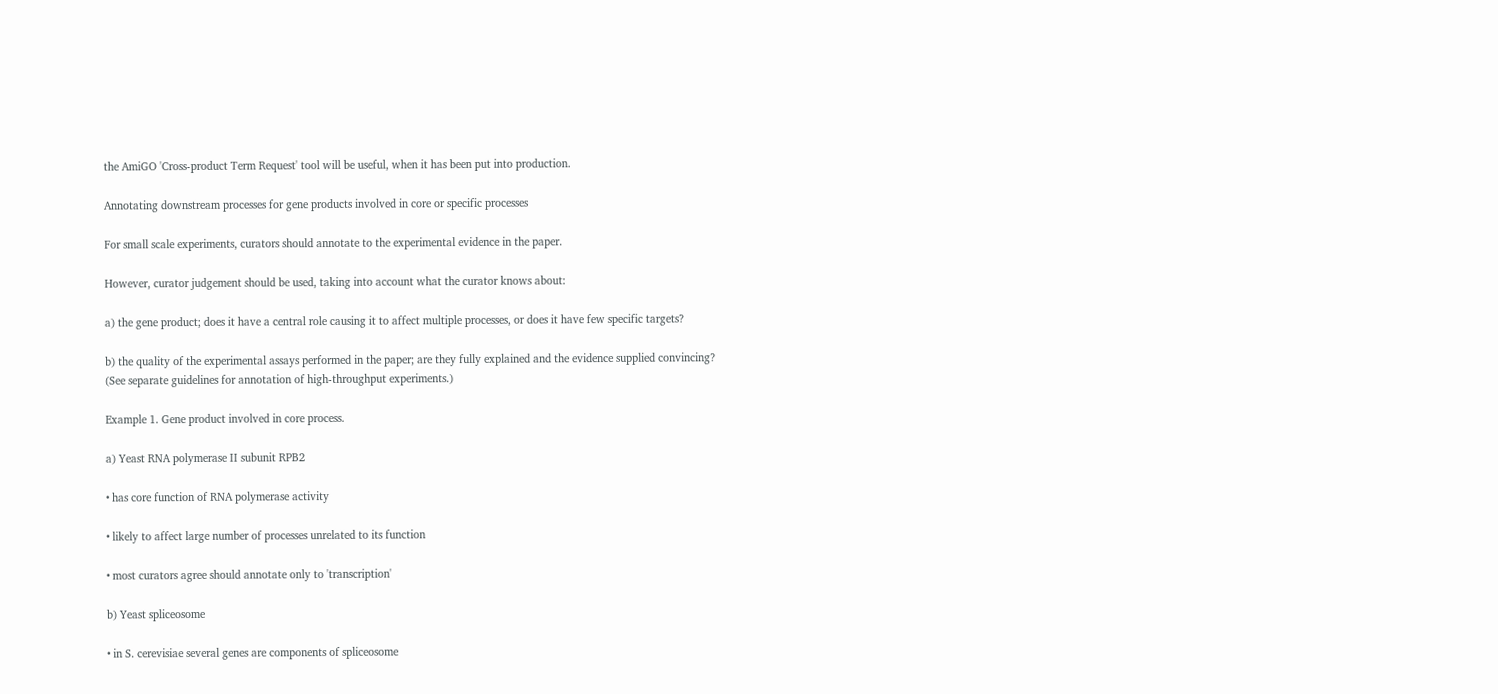the AmiGO 'Cross-product Term Request' tool will be useful, when it has been put into production.

Annotating downstream processes for gene products involved in core or specific processes

For small scale experiments, curators should annotate to the experimental evidence in the paper.

However, curator judgement should be used, taking into account what the curator knows about:

a) the gene product; does it have a central role causing it to affect multiple processes, or does it have few specific targets?

b) the quality of the experimental assays performed in the paper; are they fully explained and the evidence supplied convincing? (See separate guidelines for annotation of high-throughput experiments.)

Example 1. Gene product involved in core process.

a) Yeast RNA polymerase II subunit RPB2

• has core function of RNA polymerase activity

• likely to affect large number of processes unrelated to its function

• most curators agree should annotate only to 'transcription'

b) Yeast spliceosome

• in S. cerevisiae several genes are components of spliceosome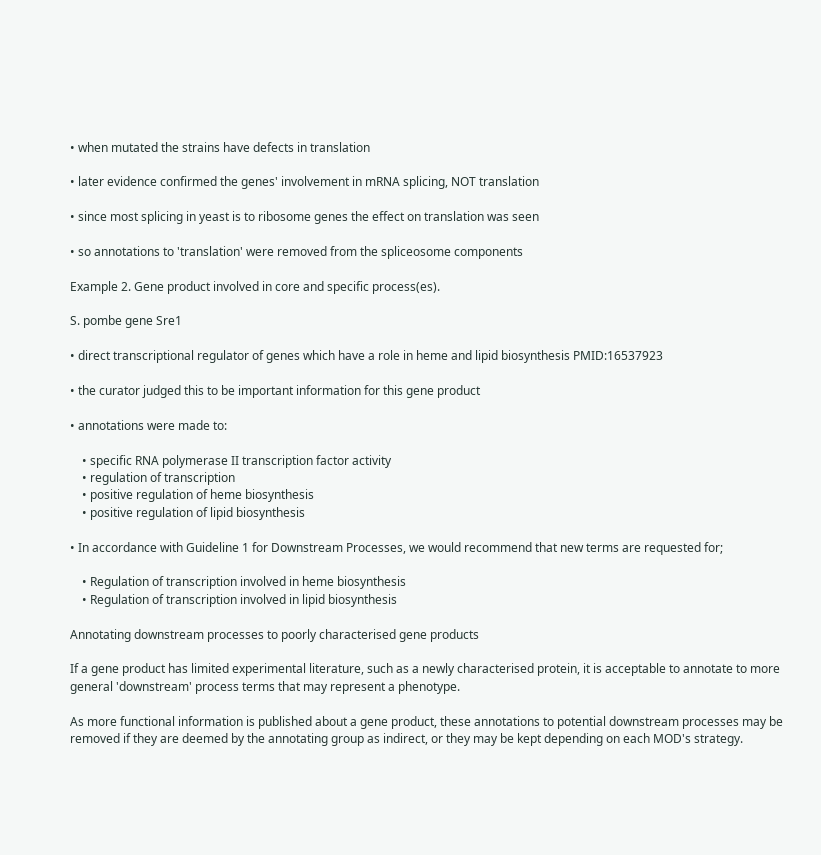• when mutated the strains have defects in translation

• later evidence confirmed the genes' involvement in mRNA splicing, NOT translation

• since most splicing in yeast is to ribosome genes the effect on translation was seen

• so annotations to 'translation' were removed from the spliceosome components

Example 2. Gene product involved in core and specific process(es).

S. pombe gene Sre1

• direct transcriptional regulator of genes which have a role in heme and lipid biosynthesis PMID:16537923

• the curator judged this to be important information for this gene product

• annotations were made to:

    • specific RNA polymerase II transcription factor activity
    • regulation of transcription
    • positive regulation of heme biosynthesis
    • positive regulation of lipid biosynthesis

• In accordance with Guideline 1 for Downstream Processes, we would recommend that new terms are requested for;

    • Regulation of transcription involved in heme biosynthesis
    • Regulation of transcription involved in lipid biosynthesis

Annotating downstream processes to poorly characterised gene products

If a gene product has limited experimental literature, such as a newly characterised protein, it is acceptable to annotate to more general 'downstream' process terms that may represent a phenotype.

As more functional information is published about a gene product, these annotations to potential downstream processes may be removed if they are deemed by the annotating group as indirect, or they may be kept depending on each MOD's strategy.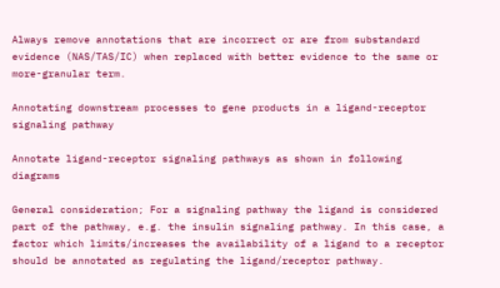Always remove annotations that are incorrect or are from substandard evidence (NAS/TAS/IC) when replaced with better evidence to the same or more-granular term.

Annotating downstream processes to gene products in a ligand-receptor signaling pathway

Annotate ligand-receptor signaling pathways as shown in following diagrams

General consideration; For a signaling pathway the ligand is considered part of the pathway, e.g. the insulin signaling pathway. In this case, a factor which limits/increases the availability of a ligand to a receptor should be annotated as regulating the ligand/receptor pathway.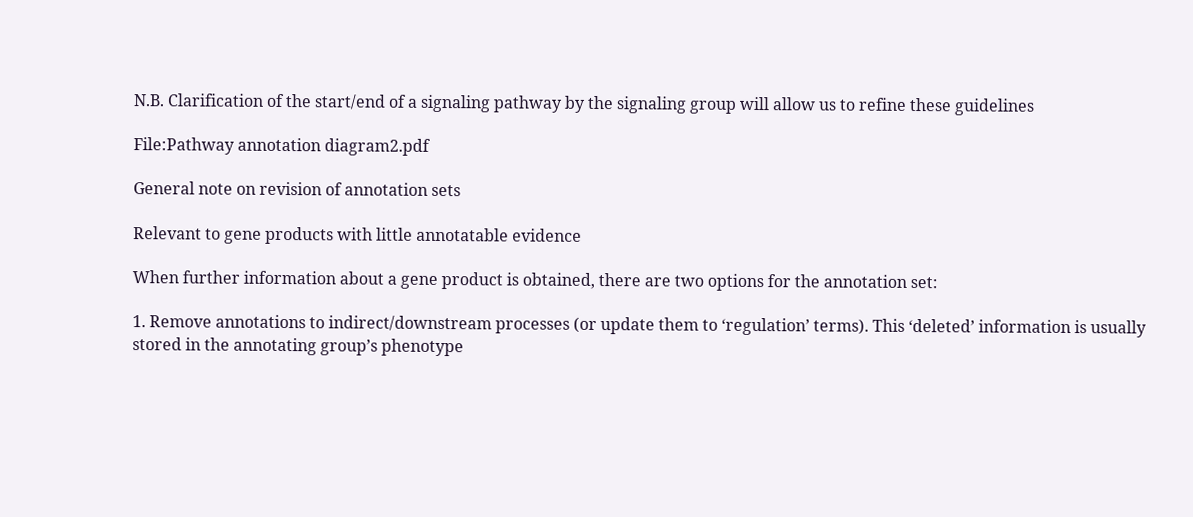N.B. Clarification of the start/end of a signaling pathway by the signaling group will allow us to refine these guidelines

File:Pathway annotation diagram2.pdf

General note on revision of annotation sets

Relevant to gene products with little annotatable evidence

When further information about a gene product is obtained, there are two options for the annotation set:

1. Remove annotations to indirect/downstream processes (or update them to ‘regulation’ terms). This ‘deleted’ information is usually stored in the annotating group’s phenotype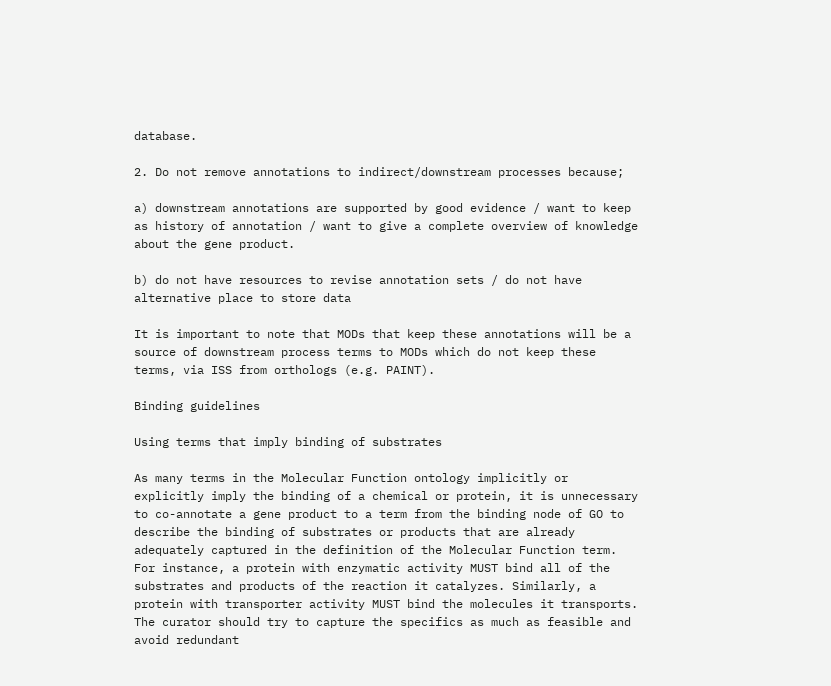database.

2. Do not remove annotations to indirect/downstream processes because;

a) downstream annotations are supported by good evidence / want to keep as history of annotation / want to give a complete overview of knowledge about the gene product.

b) do not have resources to revise annotation sets / do not have alternative place to store data

It is important to note that MODs that keep these annotations will be a source of downstream process terms to MODs which do not keep these terms, via ISS from orthologs (e.g. PAINT).

Binding guidelines

Using terms that imply binding of substrates

As many terms in the Molecular Function ontology implicitly or explicitly imply the binding of a chemical or protein, it is unnecessary to co-annotate a gene product to a term from the binding node of GO to describe the binding of substrates or products that are already adequately captured in the definition of the Molecular Function term. For instance, a protein with enzymatic activity MUST bind all of the substrates and products of the reaction it catalyzes. Similarly, a protein with transporter activity MUST bind the molecules it transports. The curator should try to capture the specifics as much as feasible and avoid redundant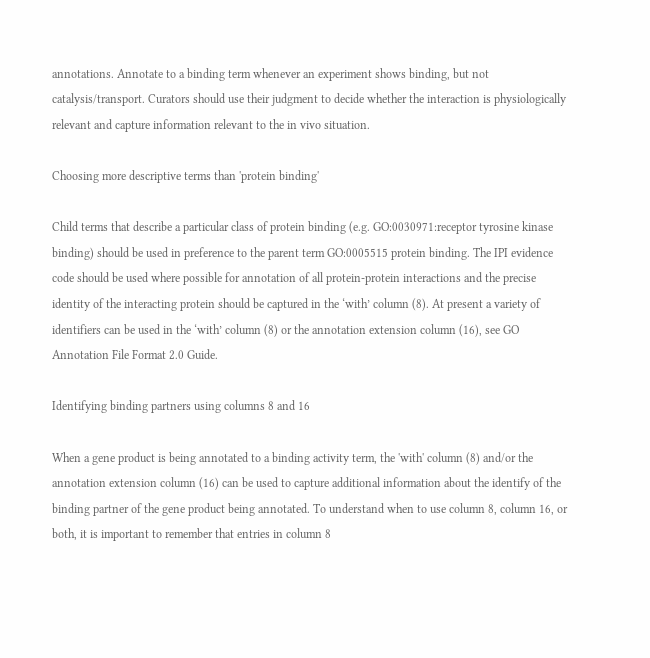annotations. Annotate to a binding term whenever an experiment shows binding, but not catalysis/transport. Curators should use their judgment to decide whether the interaction is physiologically relevant and capture information relevant to the in vivo situation.

Choosing more descriptive terms than 'protein binding'

Child terms that describe a particular class of protein binding (e.g. GO:0030971:receptor tyrosine kinase binding) should be used in preference to the parent term GO:0005515 protein binding. The IPI evidence code should be used where possible for annotation of all protein-protein interactions and the precise identity of the interacting protein should be captured in the ‘with’ column (8). At present a variety of identifiers can be used in the ‘with’ column (8) or the annotation extension column (16), see GO Annotation File Format 2.0 Guide.

Identifying binding partners using columns 8 and 16

When a gene product is being annotated to a binding activity term, the 'with' column (8) and/or the annotation extension column (16) can be used to capture additional information about the identify of the binding partner of the gene product being annotated. To understand when to use column 8, column 16, or both, it is important to remember that entries in column 8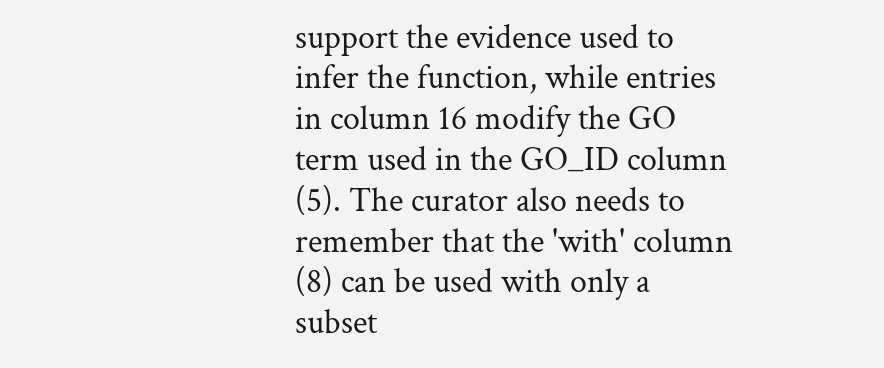support the evidence used to infer the function, while entries in column 16 modify the GO term used in the GO_ID column (5). The curator also needs to remember that the 'with' column (8) can be used with only a subset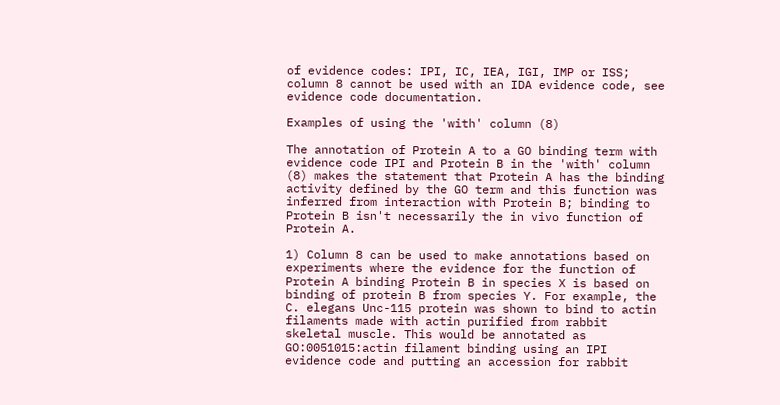of evidence codes: IPI, IC, IEA, IGI, IMP or ISS; column 8 cannot be used with an IDA evidence code, see evidence code documentation.

Examples of using the 'with' column (8)

The annotation of Protein A to a GO binding term with evidence code IPI and Protein B in the 'with' column (8) makes the statement that Protein A has the binding activity defined by the GO term and this function was inferred from interaction with Protein B; binding to Protein B isn't necessarily the in vivo function of Protein A.

1) Column 8 can be used to make annotations based on experiments where the evidence for the function of Protein A binding Protein B in species X is based on binding of protein B from species Y. For example, the C. elegans Unc-115 protein was shown to bind to actin filaments made with actin purified from rabbit skeletal muscle. This would be annotated as GO:0051015:actin filament binding using an IPI evidence code and putting an accession for rabbit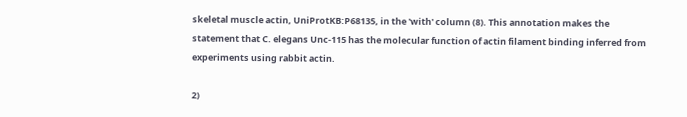skeletal muscle actin, UniProtKB:P68135, in the 'with' column (8). This annotation makes the statement that C. elegans Unc-115 has the molecular function of actin filament binding inferred from experiments using rabbit actin.

2)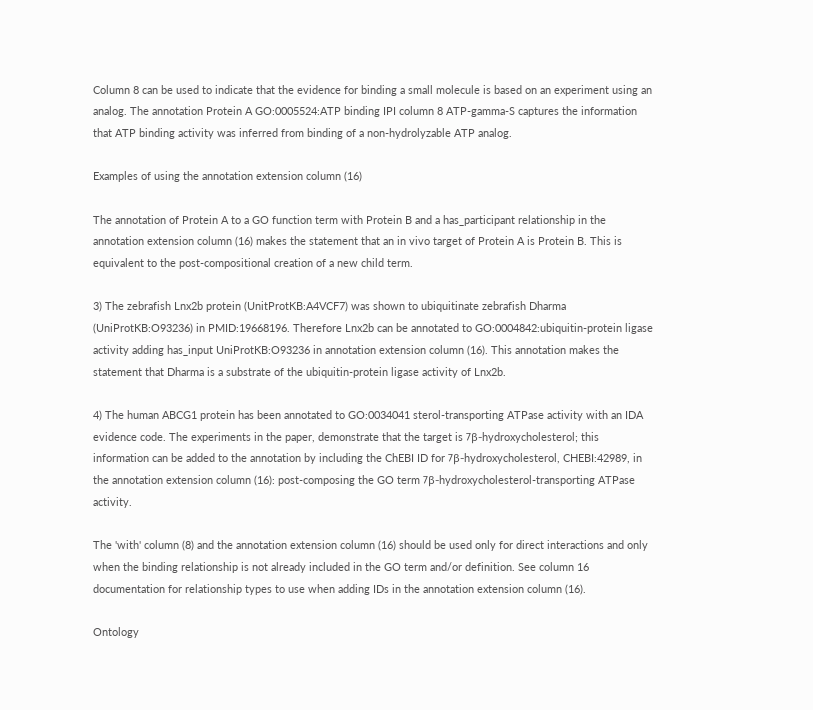Column 8 can be used to indicate that the evidence for binding a small molecule is based on an experiment using an analog. The annotation Protein A GO:0005524:ATP binding IPI column 8 ATP-gamma-S captures the information that ATP binding activity was inferred from binding of a non-hydrolyzable ATP analog.

Examples of using the annotation extension column (16)

The annotation of Protein A to a GO function term with Protein B and a has_participant relationship in the annotation extension column (16) makes the statement that an in vivo target of Protein A is Protein B. This is equivalent to the post-compositional creation of a new child term.

3) The zebrafish Lnx2b protein (UnitProtKB:A4VCF7) was shown to ubiquitinate zebrafish Dharma (UniProtKB:O93236) in PMID:19668196. Therefore Lnx2b can be annotated to GO:0004842:ubiquitin-protein ligase activity adding has_input UniProtKB:O93236 in annotation extension column (16). This annotation makes the statement that Dharma is a substrate of the ubiquitin-protein ligase activity of Lnx2b.

4) The human ABCG1 protein has been annotated to GO:0034041 sterol-transporting ATPase activity with an IDA evidence code. The experiments in the paper, demonstrate that the target is 7β-hydroxycholesterol; this information can be added to the annotation by including the ChEBI ID for 7β-hydroxycholesterol, CHEBI:42989, in the annotation extension column (16): post-composing the GO term 7β-hydroxycholesterol-transporting ATPase activity.

The 'with' column (8) and the annotation extension column (16) should be used only for direct interactions and only when the binding relationship is not already included in the GO term and/or definition. See column 16 documentation for relationship types to use when adding IDs in the annotation extension column (16).

Ontology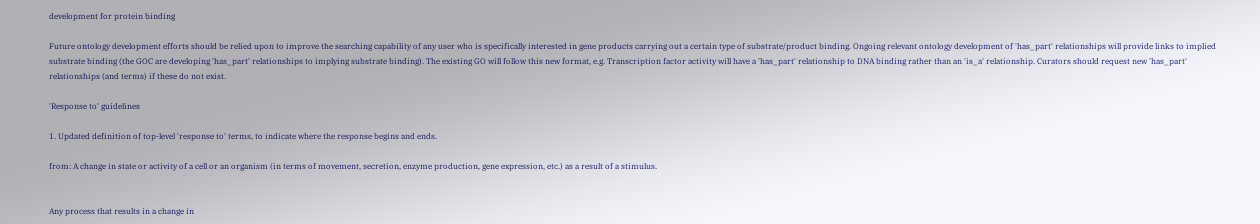development for protein binding

Future ontology development efforts should be relied upon to improve the searching capability of any user who is specifically interested in gene products carrying out a certain type of substrate/product binding. Ongoing relevant ontology development of 'has_part' relationships will provide links to implied substrate binding (the GOC are developing 'has_part' relationships to implying substrate binding). The existing GO will follow this new format, e.g. Transcription factor activity will have a 'has_part' relationship to DNA binding rather than an 'is_a' relationship. Curators should request new 'has_part' relationships (and terms) if these do not exist.

'Response to' guidelines

1. Updated definition of top-level 'response to' terms, to indicate where the response begins and ends.

from: A change in state or activity of a cell or an organism (in terms of movement, secretion, enzyme production, gene expression, etc.) as a result of a stimulus.


Any process that results in a change in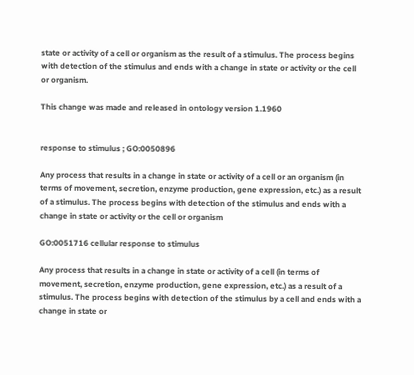state or activity of a cell or organism as the result of a stimulus. The process begins with detection of the stimulus and ends with a change in state or activity or the cell or organism.

This change was made and released in ontology version 1.1960


response to stimulus ; GO:0050896

Any process that results in a change in state or activity of a cell or an organism (in terms of movement, secretion, enzyme production, gene expression, etc.) as a result of a stimulus. The process begins with detection of the stimulus and ends with a change in state or activity or the cell or organism

GO:0051716 cellular response to stimulus

Any process that results in a change in state or activity of a cell (in terms of movement, secretion, enzyme production, gene expression, etc.) as a result of a stimulus. The process begins with detection of the stimulus by a cell and ends with a change in state or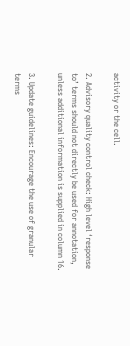activity or the cell.

2. Advisory quality control check: High level ‘response to’ terms should not directly be used for annotation, unless additional information is supplied in column 16.

3. Update guidelines: Encourage the use of granular terms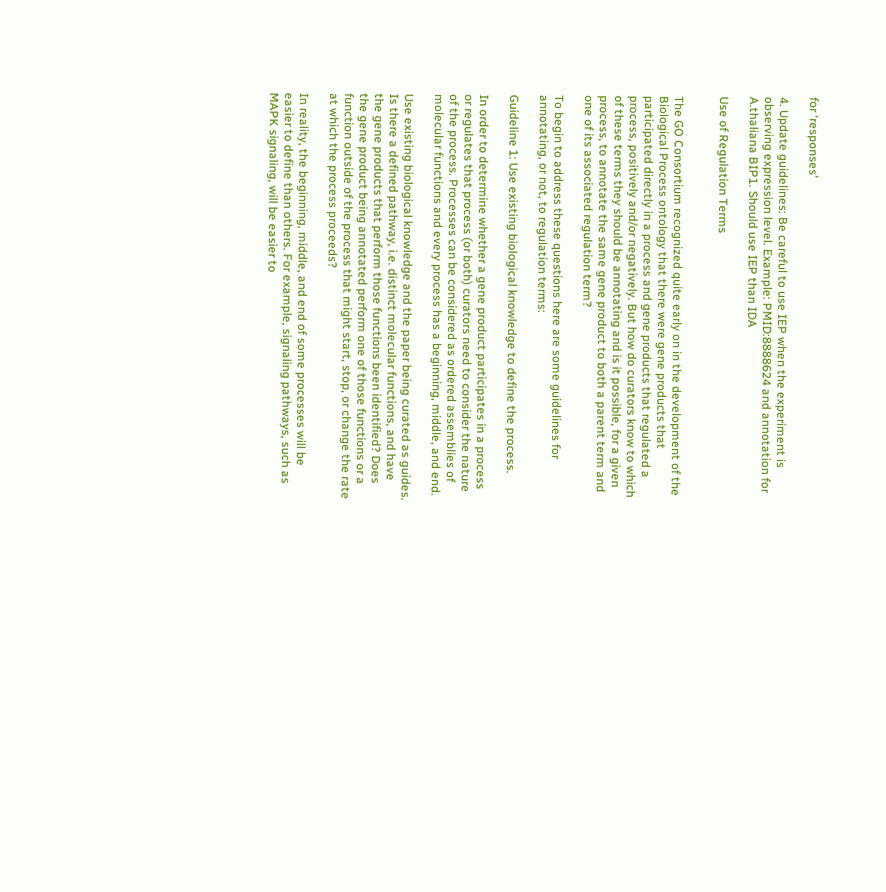for ‘responses’

4. Update guidelines: Be careful to use IEP when the experiment is observing expression level. Example: PMID:8888624 and annotation for A.thaliana BIP1. Should use IEP than IDA

Use of Regulation Terms


The GO Consortium recognized quite early on in the development of the Biological Process ontology that there were gene products that participated directly in a process and gene products that regulated a process, positively and/or negatively. But how do curators know to which of these terms they should be annotating and is it possible, for a given process, to annotate the same gene product to both a parent term and one of its associated regulation term?

To begin to address these questions here are some guidelines for annotating, or not, to regulation terms:

Guideline 1: Use existing biological knowledge to define the process.

In order to determine whether a gene product participates in a process or regulates that process (or both) curators need to consider the nature of the process. Processes can be considered as ordered assemblies of molecular functions and every process has a beginning, middle, and end.

Use existing biological knowledge and the paper being curated as guides. Is there a defined pathway, i.e. distinct molecular functions, and have the gene products that perform those functions been identified? Does the gene product being annotated perform one of those functions or a function outside of the process that might start, stop, or change the rate at which the process proceeds?

In reality, the beginning, middle, and end of some processes will be easier to define than others. For example, signaling pathways, such as MAPK signaling, will be easier to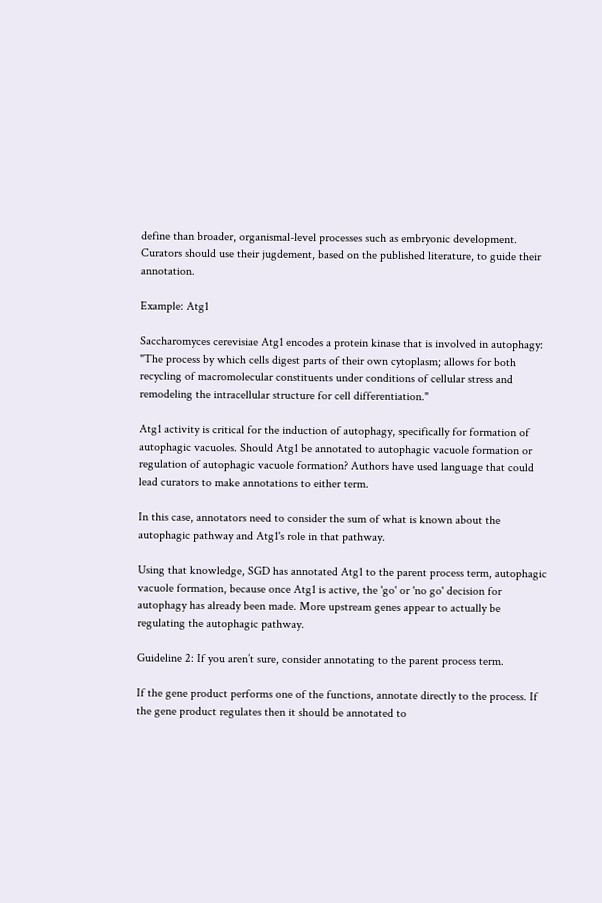define than broader, organismal-level processes such as embryonic development. Curators should use their jugdement, based on the published literature, to guide their annotation.

Example: Atg1

Saccharomyces cerevisiae Atg1 encodes a protein kinase that is involved in autophagy: "The process by which cells digest parts of their own cytoplasm; allows for both recycling of macromolecular constituents under conditions of cellular stress and remodeling the intracellular structure for cell differentiation."

Atg1 activity is critical for the induction of autophagy, specifically for formation of autophagic vacuoles. Should Atg1 be annotated to autophagic vacuole formation or regulation of autophagic vacuole formation? Authors have used language that could lead curators to make annotations to either term.

In this case, annotators need to consider the sum of what is known about the autophagic pathway and Atg1's role in that pathway.

Using that knowledge, SGD has annotated Atg1 to the parent process term, autophagic vacuole formation, because once Atg1 is active, the 'go' or 'no go' decision for autophagy has already been made. More upstream genes appear to actually be regulating the autophagic pathway.

Guideline 2: If you aren’t sure, consider annotating to the parent process term.

If the gene product performs one of the functions, annotate directly to the process. If the gene product regulates then it should be annotated to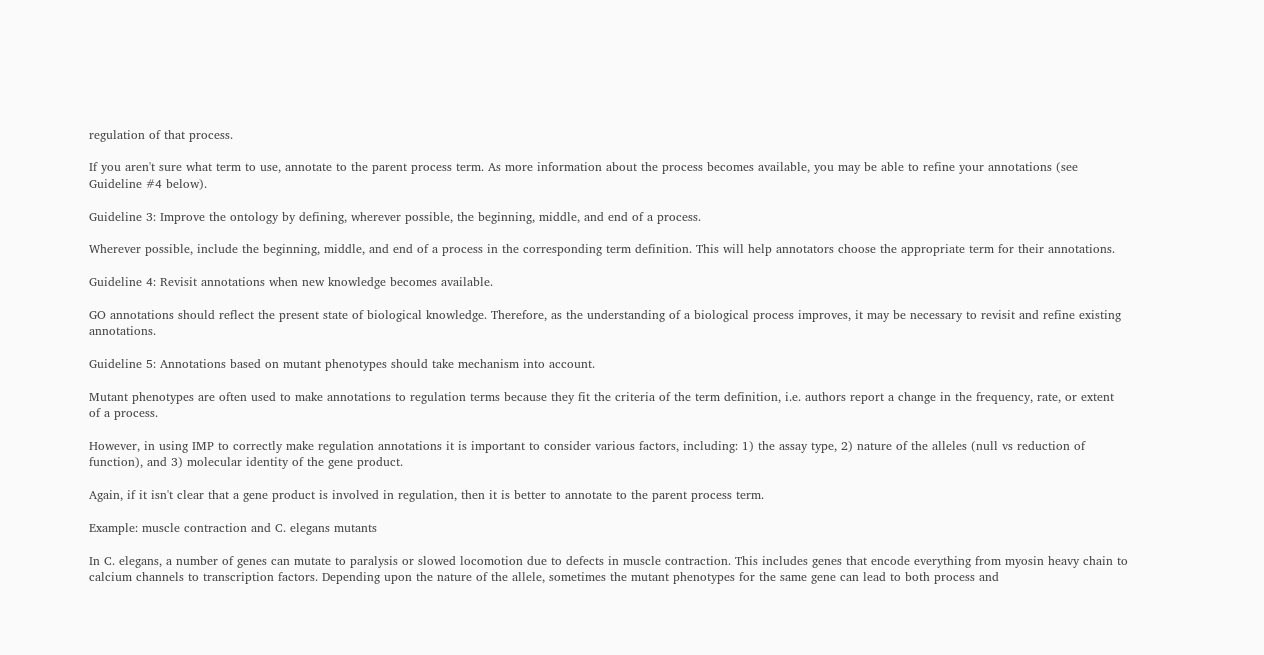regulation of that process.

If you aren't sure what term to use, annotate to the parent process term. As more information about the process becomes available, you may be able to refine your annotations (see Guideline #4 below).

Guideline 3: Improve the ontology by defining, wherever possible, the beginning, middle, and end of a process.

Wherever possible, include the beginning, middle, and end of a process in the corresponding term definition. This will help annotators choose the appropriate term for their annotations.

Guideline 4: Revisit annotations when new knowledge becomes available.

GO annotations should reflect the present state of biological knowledge. Therefore, as the understanding of a biological process improves, it may be necessary to revisit and refine existing annotations.

Guideline 5: Annotations based on mutant phenotypes should take mechanism into account.

Mutant phenotypes are often used to make annotations to regulation terms because they fit the criteria of the term definition, i.e. authors report a change in the frequency, rate, or extent of a process.

However, in using IMP to correctly make regulation annotations it is important to consider various factors, including: 1) the assay type, 2) nature of the alleles (null vs reduction of function), and 3) molecular identity of the gene product.

Again, if it isn't clear that a gene product is involved in regulation, then it is better to annotate to the parent process term.

Example: muscle contraction and C. elegans mutants

In C. elegans, a number of genes can mutate to paralysis or slowed locomotion due to defects in muscle contraction. This includes genes that encode everything from myosin heavy chain to calcium channels to transcription factors. Depending upon the nature of the allele, sometimes the mutant phenotypes for the same gene can lead to both process and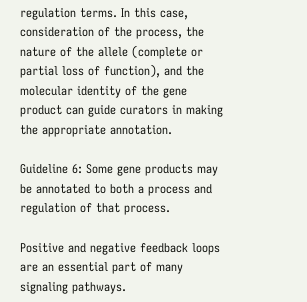regulation terms. In this case, consideration of the process, the nature of the allele (complete or partial loss of function), and the molecular identity of the gene product can guide curators in making the appropriate annotation.

Guideline 6: Some gene products may be annotated to both a process and regulation of that process.

Positive and negative feedback loops are an essential part of many signaling pathways.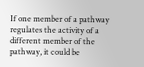If one member of a pathway regulates the activity of a different member of the pathway, it could be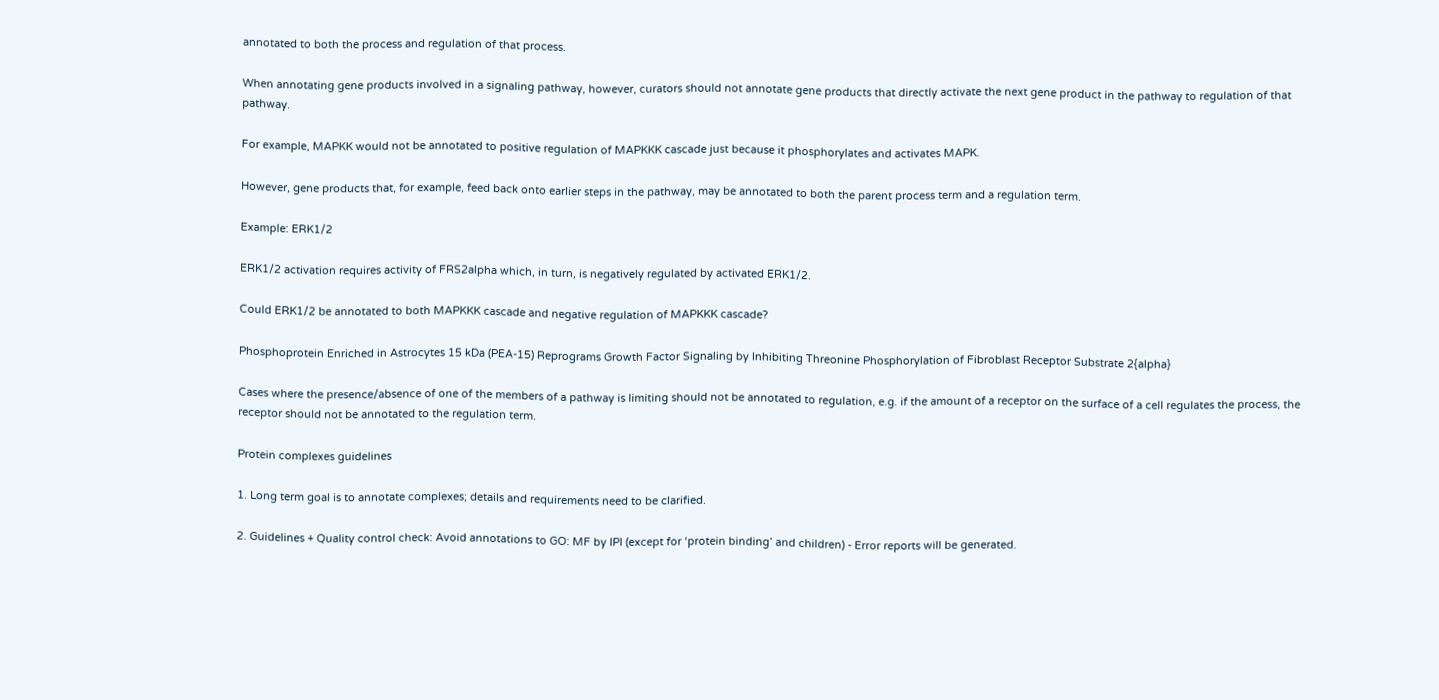annotated to both the process and regulation of that process.

When annotating gene products involved in a signaling pathway, however, curators should not annotate gene products that directly activate the next gene product in the pathway to regulation of that pathway.

For example, MAPKK would not be annotated to positive regulation of MAPKKK cascade just because it phosphorylates and activates MAPK.

However, gene products that, for example, feed back onto earlier steps in the pathway, may be annotated to both the parent process term and a regulation term.

Example: ERK1/2

ERK1/2 activation requires activity of FRS2alpha which, in turn, is negatively regulated by activated ERK1/2.

Could ERK1/2 be annotated to both MAPKKK cascade and negative regulation of MAPKKK cascade?

Phosphoprotein Enriched in Astrocytes 15 kDa (PEA-15) Reprograms Growth Factor Signaling by Inhibiting Threonine Phosphorylation of Fibroblast Receptor Substrate 2{alpha}

Cases where the presence/absence of one of the members of a pathway is limiting should not be annotated to regulation, e.g. if the amount of a receptor on the surface of a cell regulates the process, the receptor should not be annotated to the regulation term.

Protein complexes guidelines

1. Long term goal is to annotate complexes; details and requirements need to be clarified.

2. Guidelines + Quality control check: Avoid annotations to GO: MF by IPI (except for ‘protein binding’ and children) - Error reports will be generated.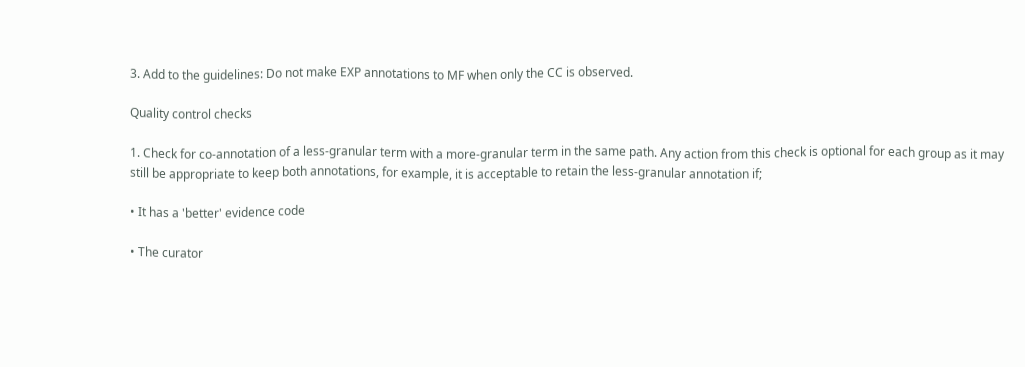3. Add to the guidelines: Do not make EXP annotations to MF when only the CC is observed.

Quality control checks

1. Check for co-annotation of a less-granular term with a more-granular term in the same path. Any action from this check is optional for each group as it may still be appropriate to keep both annotations, for example, it is acceptable to retain the less-granular annotation if;

• It has a 'better' evidence code

• The curator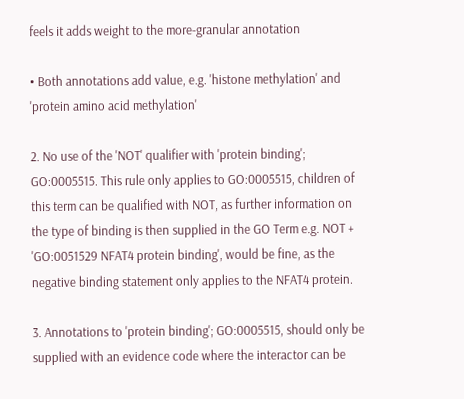feels it adds weight to the more-granular annotation

• Both annotations add value, e.g. 'histone methylation' and 'protein amino acid methylation'

2. No use of the 'NOT' qualifier with 'protein binding'; GO:0005515. This rule only applies to GO:0005515, children of this term can be qualified with NOT, as further information on the type of binding is then supplied in the GO Term e.g. NOT + 'GO:0051529 NFAT4 protein binding', would be fine, as the negative binding statement only applies to the NFAT4 protein.

3. Annotations to 'protein binding'; GO:0005515, should only be supplied with an evidence code where the interactor can be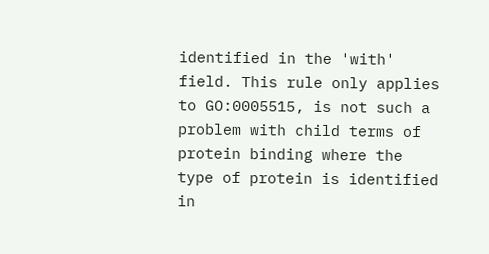identified in the 'with' field. This rule only applies to GO:0005515, is not such a problem with child terms of protein binding where the type of protein is identified in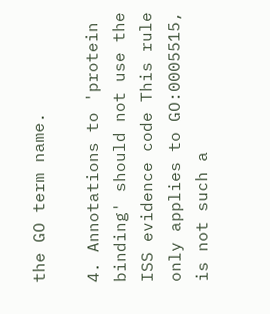the GO term name.

4. Annotations to 'protein binding' should not use the ISS evidence code This rule only applies to GO:0005515, is not such a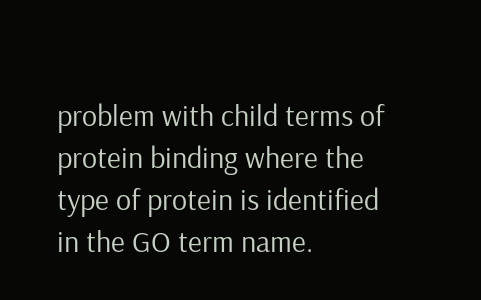problem with child terms of protein binding where the type of protein is identified in the GO term name.